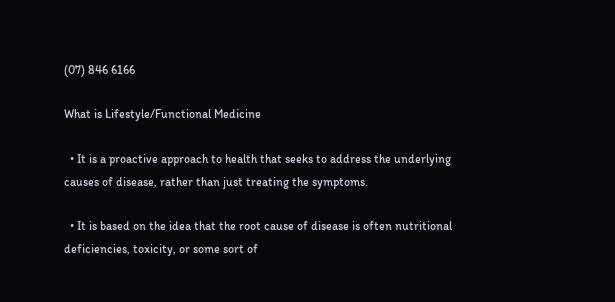(07) 846 6166

What is Lifestyle/Functional Medicine

  • It is a proactive approach to health that seeks to address the underlying causes of disease, rather than just treating the symptoms.

  • It is based on the idea that the root cause of disease is often nutritional deficiencies, toxicity, or some sort of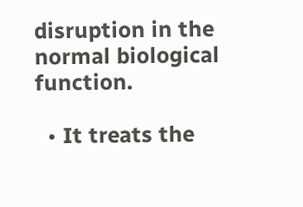disruption in the normal biological function.

  • It treats the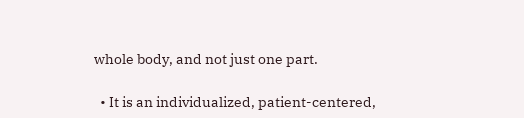whole body, and not just one part.

  • It is an individualized, patient-centered,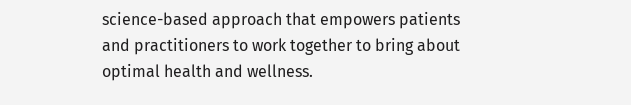science-based approach that empowers patients and practitioners to work together to bring about optimal health and wellness.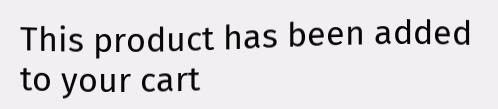This product has been added to your cart